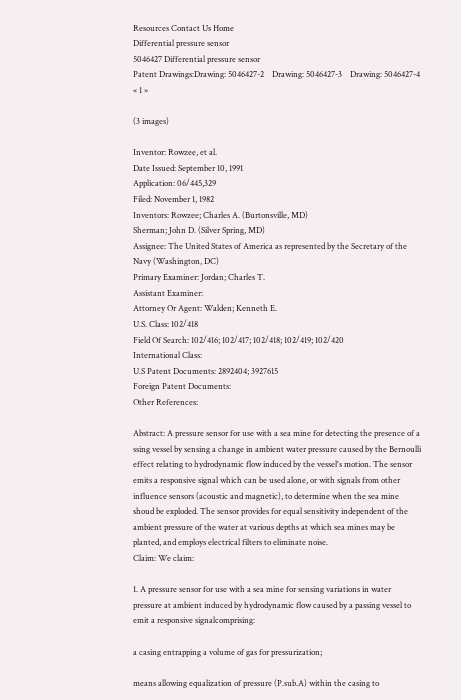Resources Contact Us Home
Differential pressure sensor
5046427 Differential pressure sensor
Patent Drawings:Drawing: 5046427-2    Drawing: 5046427-3    Drawing: 5046427-4
« 1 »

(3 images)

Inventor: Rowzee, et al.
Date Issued: September 10, 1991
Application: 06/445,329
Filed: November 1, 1982
Inventors: Rowzee; Charles A. (Burtonsville, MD)
Sherman; John D. (Silver Spring, MD)
Assignee: The United States of America as represented by the Secretary of the Navy (Washington, DC)
Primary Examiner: Jordan; Charles T.
Assistant Examiner:
Attorney Or Agent: Walden; Kenneth E.
U.S. Class: 102/418
Field Of Search: 102/416; 102/417; 102/418; 102/419; 102/420
International Class:
U.S Patent Documents: 2892404; 3927615
Foreign Patent Documents:
Other References:

Abstract: A pressure sensor for use with a sea mine for detecting the presence of a ssing vessel by sensing a change in ambient water pressure caused by the Bernoulli effect relating to hydrodynamic flow induced by the vessel's motion. The sensor emits a responsive signal which can be used alone, or with signals from other influence sensors (acoustic and magnetic), to determine when the sea mine shoud be exploded. The sensor provides for equal sensitivity independent of the ambient pressure of the water at various depths at which sea mines may be planted, and employs electrical filters to eliminate noise.
Claim: We claim:

1. A pressure sensor for use with a sea mine for sensing variations in water pressure at ambient induced by hydrodynamic flow caused by a passing vessel to emit a responsive signalcomprising:

a casing entrapping a volume of gas for pressurization;

means allowing equalization of pressure (P.sub.A) within the casing to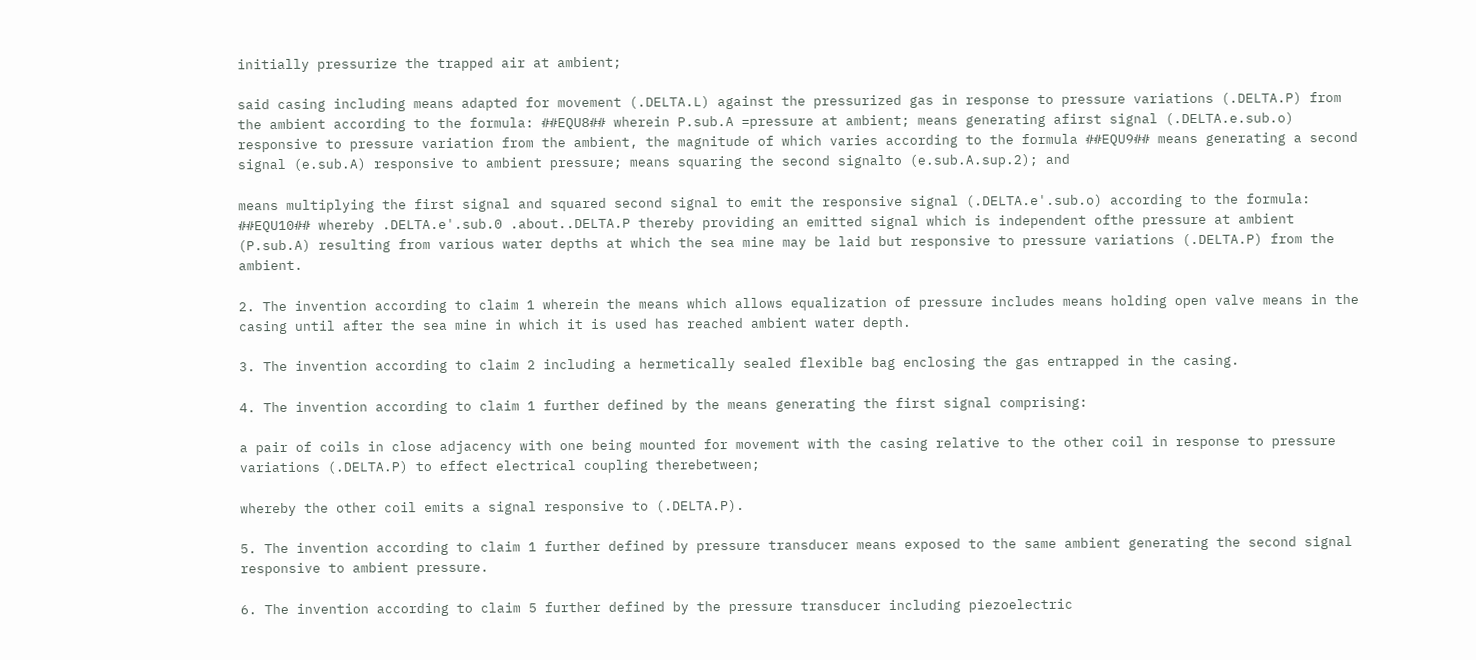initially pressurize the trapped air at ambient;

said casing including means adapted for movement (.DELTA.L) against the pressurized gas in response to pressure variations (.DELTA.P) from the ambient according to the formula: ##EQU8## wherein P.sub.A =pressure at ambient; means generating afirst signal (.DELTA.e.sub.o) responsive to pressure variation from the ambient, the magnitude of which varies according to the formula ##EQU9## means generating a second signal (e.sub.A) responsive to ambient pressure; means squaring the second signalto (e.sub.A.sup.2); and

means multiplying the first signal and squared second signal to emit the responsive signal (.DELTA.e'.sub.o) according to the formula: ##EQU10## whereby .DELTA.e'.sub.0 .about..DELTA.P thereby providing an emitted signal which is independent ofthe pressure at ambient (P.sub.A) resulting from various water depths at which the sea mine may be laid but responsive to pressure variations (.DELTA.P) from the ambient.

2. The invention according to claim 1 wherein the means which allows equalization of pressure includes means holding open valve means in the casing until after the sea mine in which it is used has reached ambient water depth.

3. The invention according to claim 2 including a hermetically sealed flexible bag enclosing the gas entrapped in the casing.

4. The invention according to claim 1 further defined by the means generating the first signal comprising:

a pair of coils in close adjacency with one being mounted for movement with the casing relative to the other coil in response to pressure variations (.DELTA.P) to effect electrical coupling therebetween;

whereby the other coil emits a signal responsive to (.DELTA.P).

5. The invention according to claim 1 further defined by pressure transducer means exposed to the same ambient generating the second signal responsive to ambient pressure.

6. The invention according to claim 5 further defined by the pressure transducer including piezoelectric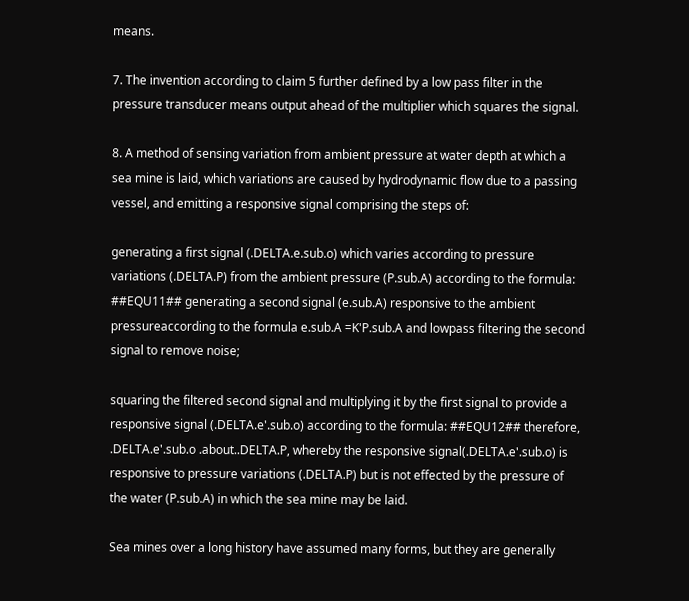means.

7. The invention according to claim 5 further defined by a low pass filter in the pressure transducer means output ahead of the multiplier which squares the signal.

8. A method of sensing variation from ambient pressure at water depth at which a sea mine is laid, which variations are caused by hydrodynamic flow due to a passing vessel, and emitting a responsive signal comprising the steps of:

generating a first signal (.DELTA.e.sub.o) which varies according to pressure variations (.DELTA.P) from the ambient pressure (P.sub.A) according to the formula: ##EQU11## generating a second signal (e.sub.A) responsive to the ambient pressureaccording to the formula e.sub.A =K'P.sub.A and lowpass filtering the second signal to remove noise;

squaring the filtered second signal and multiplying it by the first signal to provide a responsive signal (.DELTA.e'.sub.o) according to the formula: ##EQU12## therefore, .DELTA.e'.sub.o .about..DELTA.P, whereby the responsive signal(.DELTA.e'.sub.o) is responsive to pressure variations (.DELTA.P) but is not effected by the pressure of the water (P.sub.A) in which the sea mine may be laid.

Sea mines over a long history have assumed many forms, but they are generally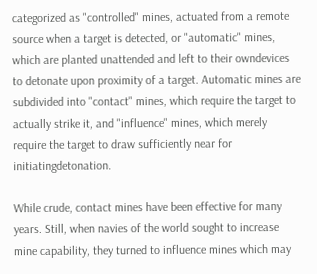categorized as "controlled" mines, actuated from a remote source when a target is detected, or "automatic" mines, which are planted unattended and left to their owndevices to detonate upon proximity of a target. Automatic mines are subdivided into "contact" mines, which require the target to actually strike it, and "influence" mines, which merely require the target to draw sufficiently near for initiatingdetonation.

While crude, contact mines have been effective for many years. Still, when navies of the world sought to increase mine capability, they turned to influence mines which may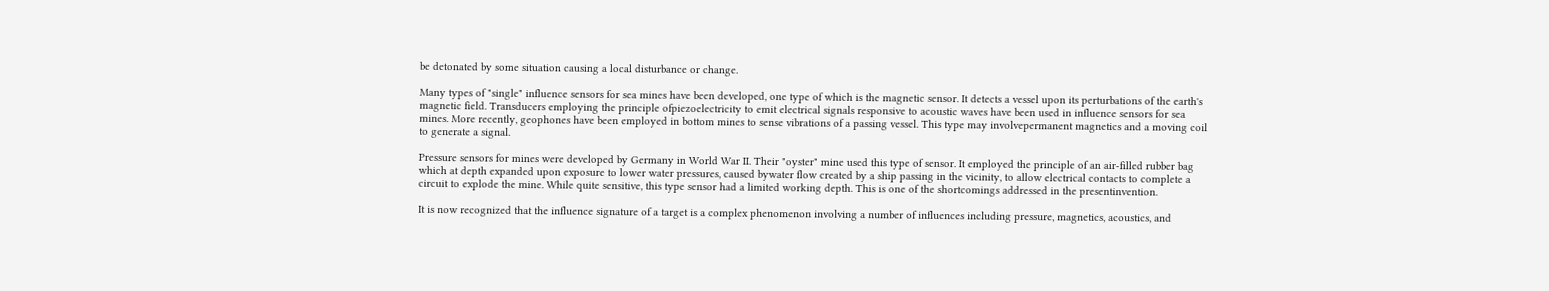be detonated by some situation causing a local disturbance or change.

Many types of "single" influence sensors for sea mines have been developed, one type of which is the magnetic sensor. It detects a vessel upon its perturbations of the earth's magnetic field. Transducers employing the principle ofpiezoelectricity to emit electrical signals responsive to acoustic waves have been used in influence sensors for sea mines. More recently, geophones have been employed in bottom mines to sense vibrations of a passing vessel. This type may involvepermanent magnetics and a moving coil to generate a signal.

Pressure sensors for mines were developed by Germany in World War II. Their "oyster" mine used this type of sensor. It employed the principle of an air-filled rubber bag which at depth expanded upon exposure to lower water pressures, caused bywater flow created by a ship passing in the vicinity, to allow electrical contacts to complete a circuit to explode the mine. While quite sensitive, this type sensor had a limited working depth. This is one of the shortcomings addressed in the presentinvention.

It is now recognized that the influence signature of a target is a complex phenomenon involving a number of influences including pressure, magnetics, acoustics, and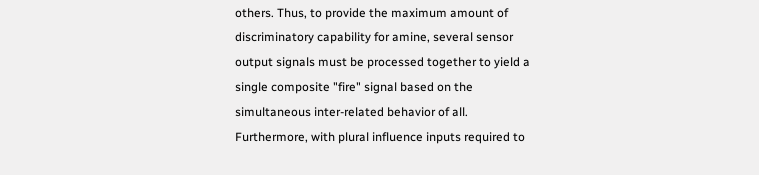others. Thus, to provide the maximum amount of discriminatory capability for amine, several sensor output signals must be processed together to yield a single composite "fire" signal based on the simultaneous inter-related behavior of all. Furthermore, with plural influence inputs required to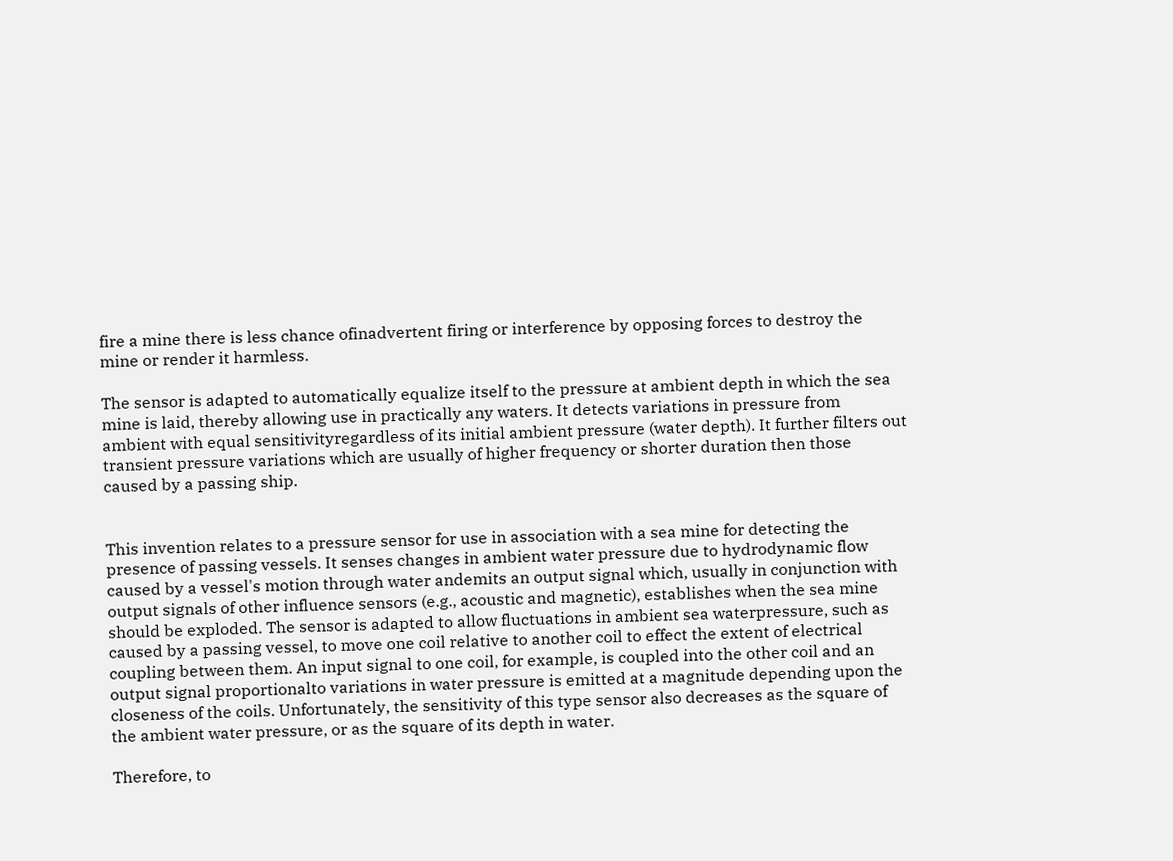fire a mine there is less chance ofinadvertent firing or interference by opposing forces to destroy the mine or render it harmless.

The sensor is adapted to automatically equalize itself to the pressure at ambient depth in which the sea mine is laid, thereby allowing use in practically any waters. It detects variations in pressure from ambient with equal sensitivityregardless of its initial ambient pressure (water depth). It further filters out transient pressure variations which are usually of higher frequency or shorter duration then those caused by a passing ship.


This invention relates to a pressure sensor for use in association with a sea mine for detecting the presence of passing vessels. It senses changes in ambient water pressure due to hydrodynamic flow caused by a vessel's motion through water andemits an output signal which, usually in conjunction with output signals of other influence sensors (e.g., acoustic and magnetic), establishes when the sea mine should be exploded. The sensor is adapted to allow fluctuations in ambient sea waterpressure, such as caused by a passing vessel, to move one coil relative to another coil to effect the extent of electrical coupling between them. An input signal to one coil, for example, is coupled into the other coil and an output signal proportionalto variations in water pressure is emitted at a magnitude depending upon the closeness of the coils. Unfortunately, the sensitivity of this type sensor also decreases as the square of the ambient water pressure, or as the square of its depth in water.

Therefore, to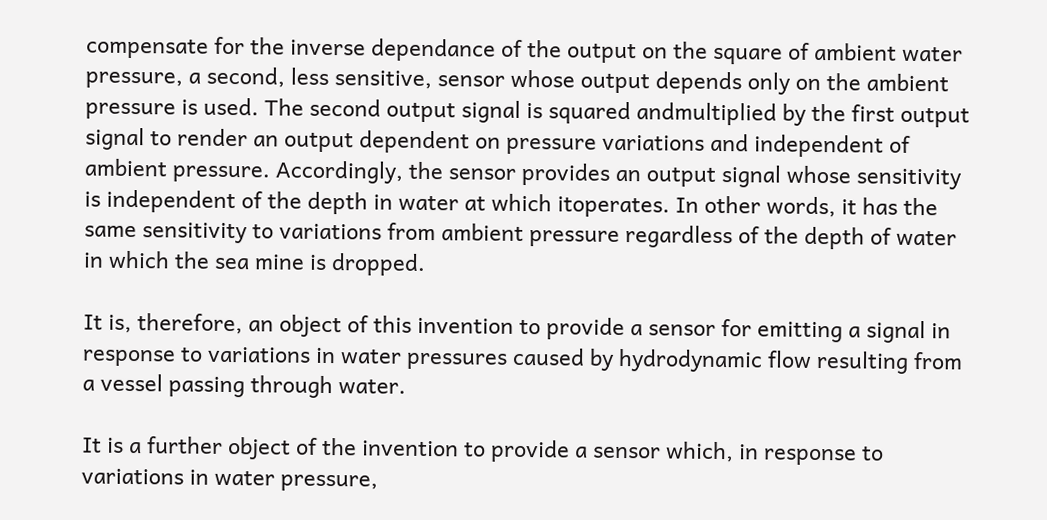compensate for the inverse dependance of the output on the square of ambient water pressure, a second, less sensitive, sensor whose output depends only on the ambient pressure is used. The second output signal is squared andmultiplied by the first output signal to render an output dependent on pressure variations and independent of ambient pressure. Accordingly, the sensor provides an output signal whose sensitivity is independent of the depth in water at which itoperates. In other words, it has the same sensitivity to variations from ambient pressure regardless of the depth of water in which the sea mine is dropped.

It is, therefore, an object of this invention to provide a sensor for emitting a signal in response to variations in water pressures caused by hydrodynamic flow resulting from a vessel passing through water.

It is a further object of the invention to provide a sensor which, in response to variations in water pressure,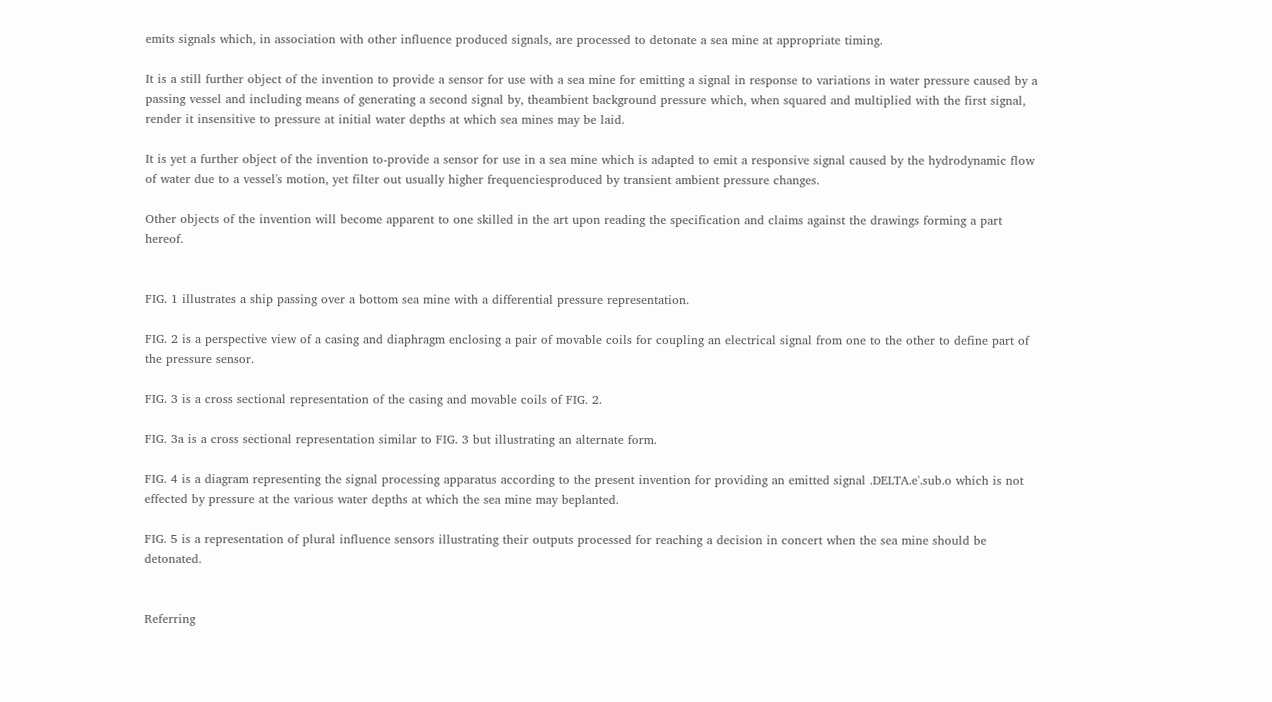emits signals which, in association with other influence produced signals, are processed to detonate a sea mine at appropriate timing.

It is a still further object of the invention to provide a sensor for use with a sea mine for emitting a signal in response to variations in water pressure caused by a passing vessel and including means of generating a second signal by, theambient background pressure which, when squared and multiplied with the first signal, render it insensitive to pressure at initial water depths at which sea mines may be laid.

It is yet a further object of the invention to-provide a sensor for use in a sea mine which is adapted to emit a responsive signal caused by the hydrodynamic flow of water due to a vessel's motion, yet filter out usually higher frequenciesproduced by transient ambient pressure changes.

Other objects of the invention will become apparent to one skilled in the art upon reading the specification and claims against the drawings forming a part hereof.


FIG. 1 illustrates a ship passing over a bottom sea mine with a differential pressure representation.

FIG. 2 is a perspective view of a casing and diaphragm enclosing a pair of movable coils for coupling an electrical signal from one to the other to define part of the pressure sensor.

FIG. 3 is a cross sectional representation of the casing and movable coils of FIG. 2.

FIG. 3a is a cross sectional representation similar to FIG. 3 but illustrating an alternate form.

FIG. 4 is a diagram representing the signal processing apparatus according to the present invention for providing an emitted signal .DELTA.e'.sub.o which is not effected by pressure at the various water depths at which the sea mine may beplanted.

FIG. 5 is a representation of plural influence sensors illustrating their outputs processed for reaching a decision in concert when the sea mine should be detonated.


Referring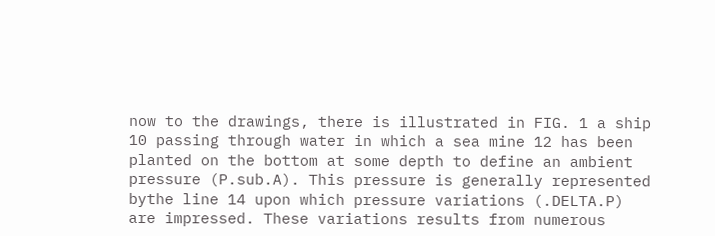now to the drawings, there is illustrated in FIG. 1 a ship 10 passing through water in which a sea mine 12 has been planted on the bottom at some depth to define an ambient pressure (P.sub.A). This pressure is generally represented bythe line 14 upon which pressure variations (.DELTA.P) are impressed. These variations results from numerous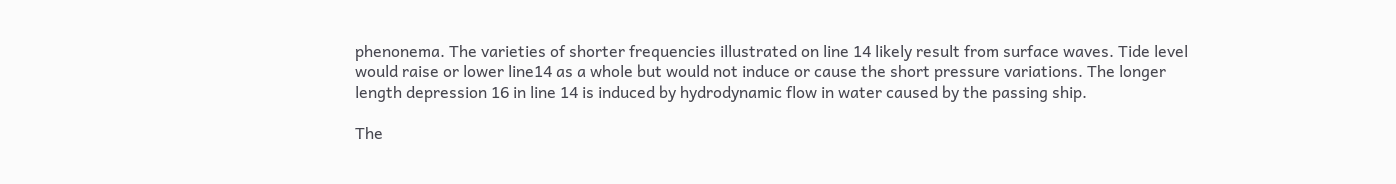phenonema. The varieties of shorter frequencies illustrated on line 14 likely result from surface waves. Tide level would raise or lower line14 as a whole but would not induce or cause the short pressure variations. The longer length depression 16 in line 14 is induced by hydrodynamic flow in water caused by the passing ship.

The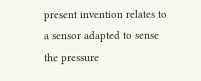present invention relates to a sensor adapted to sense the pressure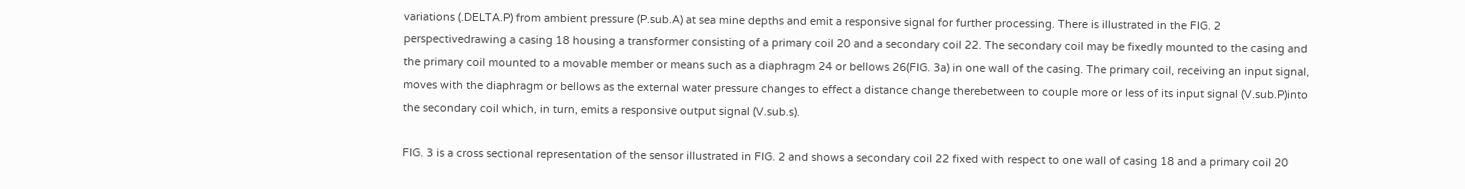variations (.DELTA.P) from ambient pressure (P.sub.A) at sea mine depths and emit a responsive signal for further processing. There is illustrated in the FIG. 2 perspectivedrawing a casing 18 housing a transformer consisting of a primary coil 20 and a secondary coil 22. The secondary coil may be fixedly mounted to the casing and the primary coil mounted to a movable member or means such as a diaphragm 24 or bellows 26(FIG. 3a) in one wall of the casing. The primary coil, receiving an input signal, moves with the diaphragm or bellows as the external water pressure changes to effect a distance change therebetween to couple more or less of its input signal (V.sub.P)into the secondary coil which, in turn, emits a responsive output signal (V.sub.s).

FIG. 3 is a cross sectional representation of the sensor illustrated in FIG. 2 and shows a secondary coil 22 fixed with respect to one wall of casing 18 and a primary coil 20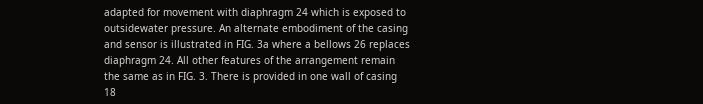adapted for movement with diaphragm 24 which is exposed to outsidewater pressure. An alternate embodiment of the casing and sensor is illustrated in FIG. 3a where a bellows 26 replaces diaphragm 24. All other features of the arrangement remain the same as in FIG. 3. There is provided in one wall of casing 18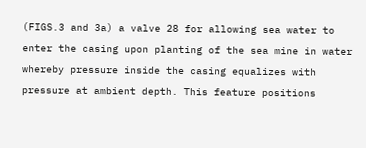(FIGS.3 and 3a) a valve 28 for allowing sea water to enter the casing upon planting of the sea mine in water whereby pressure inside the casing equalizes with pressure at ambient depth. This feature positions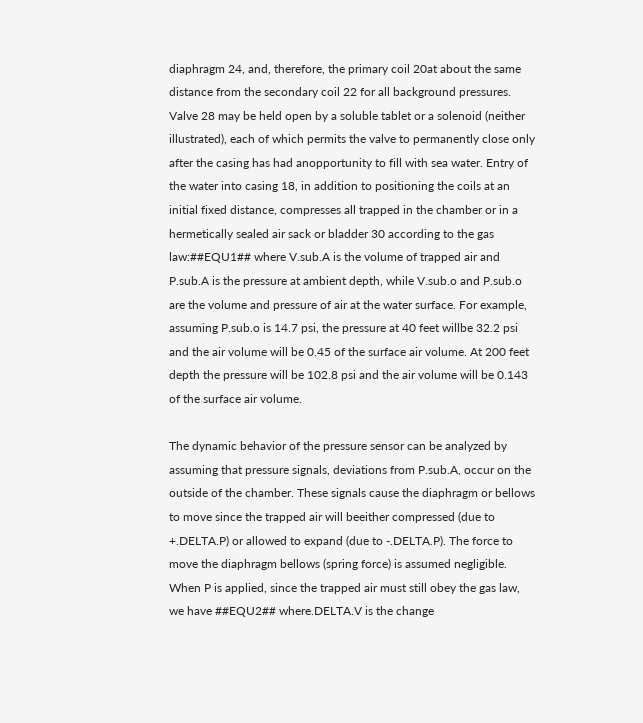diaphragm 24, and, therefore, the primary coil 20at about the same distance from the secondary coil 22 for all background pressures. Valve 28 may be held open by a soluble tablet or a solenoid (neither illustrated), each of which permits the valve to permanently close only after the casing has had anopportunity to fill with sea water. Entry of the water into casing 18, in addition to positioning the coils at an initial fixed distance, compresses all trapped in the chamber or in a hermetically sealed air sack or bladder 30 according to the gas law:##EQU1## where V.sub.A is the volume of trapped air and P.sub.A is the pressure at ambient depth, while V.sub.o and P.sub.o are the volume and pressure of air at the water surface. For example, assuming P.sub.o is 14.7 psi, the pressure at 40 feet willbe 32.2 psi and the air volume will be 0.45 of the surface air volume. At 200 feet depth the pressure will be 102.8 psi and the air volume will be 0.143 of the surface air volume.

The dynamic behavior of the pressure sensor can be analyzed by assuming that pressure signals, deviations from P.sub.A, occur on the outside of the chamber. These signals cause the diaphragm or bellows to move since the trapped air will beeither compressed (due to +.DELTA.P) or allowed to expand (due to -.DELTA.P). The force to move the diaphragm bellows (spring force) is assumed negligible. When P is applied, since the trapped air must still obey the gas law, we have ##EQU2## where.DELTA.V is the change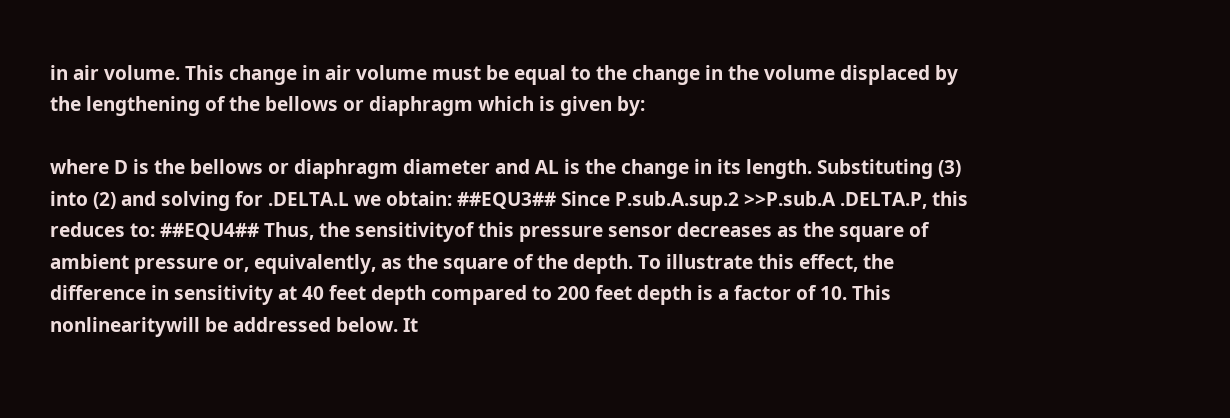in air volume. This change in air volume must be equal to the change in the volume displaced by the lengthening of the bellows or diaphragm which is given by:

where D is the bellows or diaphragm diameter and AL is the change in its length. Substituting (3) into (2) and solving for .DELTA.L we obtain: ##EQU3## Since P.sub.A.sup.2 >>P.sub.A .DELTA.P, this reduces to: ##EQU4## Thus, the sensitivityof this pressure sensor decreases as the square of ambient pressure or, equivalently, as the square of the depth. To illustrate this effect, the difference in sensitivity at 40 feet depth compared to 200 feet depth is a factor of 10. This nonlinearitywill be addressed below. It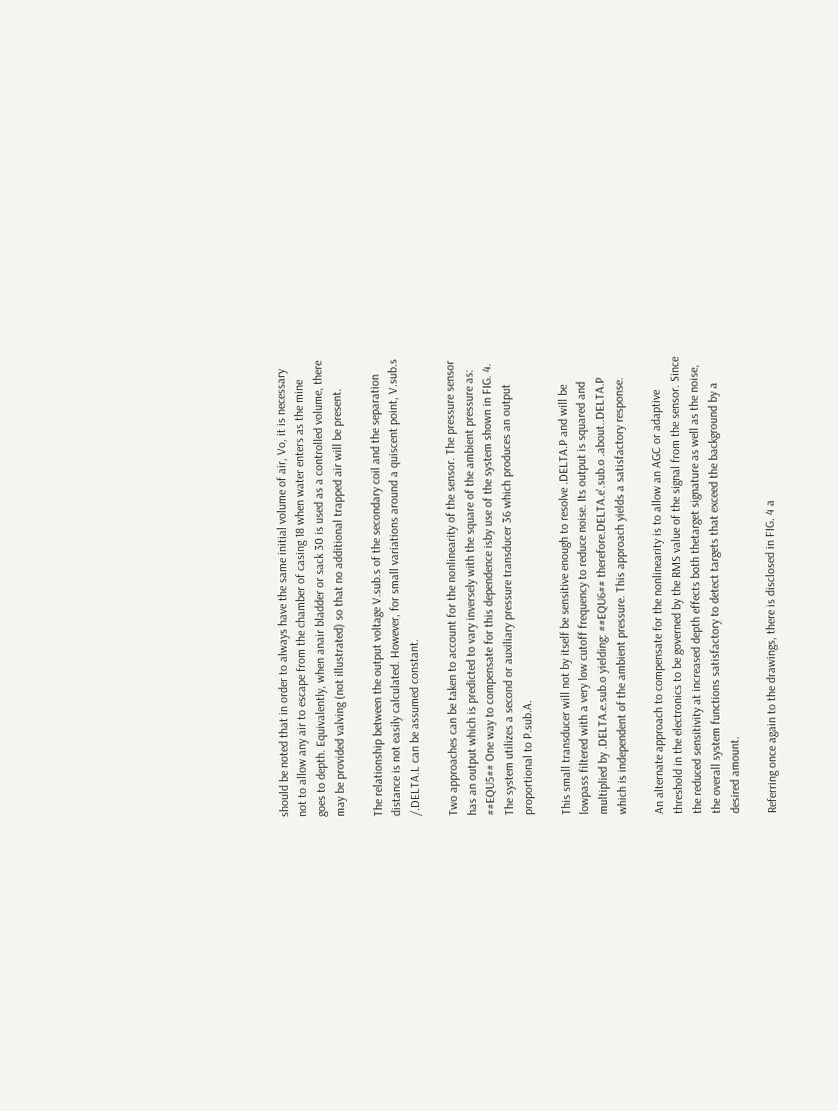should be noted that in order to always have the same initial volume of air, Vo, it is necessary not to allow any air to escape from the chamber of casing 18 when water enters as the mine goes to depth. Equivalently, when anair bladder or sack 30 is used as a controlled volume, there may be provided valving (not illustrated) so that no additional trapped air will be present.

The relationship between the output voltage V.sub.s of the secondary coil and the separation distance is not easily calculated. However, for small variations around a quiscent point, V.sub.s /.DELTA.L can be assumed constant.

Two approaches can be taken to account for the nonlinearity of the sensor. The pressure sensor has an output which is predicted to vary inversely with the square of the ambient pressure as: ##EQU5## One way to compensate for this dependence isby use of the system shown in FIG. 4. The system utilizes a second or auxiliary pressure transducer 36 which produces an output proportional to P.sub.A.

This small transducer will not by itself be sensitive enough to resolve .DELTA.P and will be lowpass filtered with a very low cutoff frequency to reduce noise. Its output is squared and multiplied by .DELTA.e.sub.o yielding: ##EQU6## therefore.DELTA.e'.sub.o .about..DELTA.P which is independent of the ambient pressure. This approach yields a satisfactory response.

An alternate approach to compensate for the nonlinearity is to allow an AGC or adaptive threshold in the electronics to be governed by the RMS value of the signal from the sensor. Since the reduced sensitivity at increased depth effects both thetarget signature as well as the noise, the overall system functions satisfactory to detect targets that exceed the background by a desired amount.

Referring once again to the drawings, there is disclosed in FIG. 4 a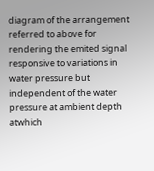diagram of the arrangement referred to above for rendering the emited signal responsive to variations in water pressure but independent of the water pressure at ambient depth atwhich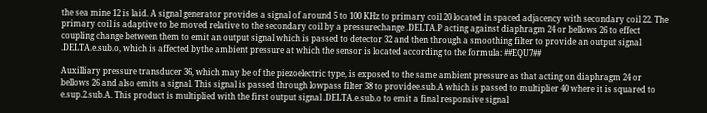the sea mine 12 is laid. A signal generator provides a signal of around 5 to 100 KHz to primary coil 20 located in spaced adjacency with secondary coil 22. The primary coil is adaptive to be moved relative to the secondary coil by a pressurechange .DELTA.P acting against diaphragm 24 or bellows 26 to effect coupling change between them to emit an output signal which is passed to detector 32 and then through a smoothing filter to provide an output signal .DELTA.e.sub.o, which is affected bythe ambient pressure at which the sensor is located according to the formula: ##EQU7##

Auxilliary pressure transducer 36, which may be of the piezoelectric type, is exposed to the same ambient pressure as that acting on diaphragm 24 or bellows 26 and also emits a signal. This signal is passed through lowpass filter 38 to providee.sub.A which is passed to multiplier 40 where it is squared to e.sup.2.sub.A. This product is multiplied with the first output signal .DELTA.e.sub.o to emit a final responsive signal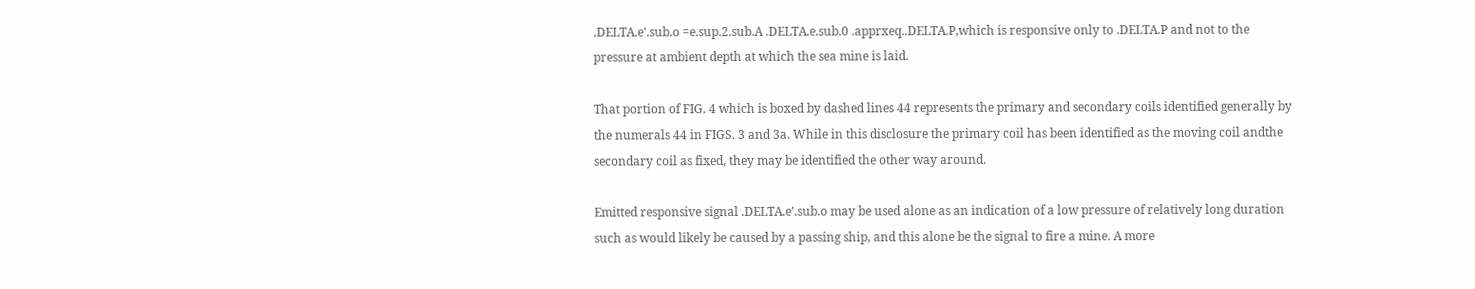.DELTA.e'.sub.o =e.sup.2.sub.A .DELTA.e.sub.0 .apprxeq..DELTA.P,which is responsive only to .DELTA.P and not to the pressure at ambient depth at which the sea mine is laid.

That portion of FIG. 4 which is boxed by dashed lines 44 represents the primary and secondary coils identified generally by the numerals 44 in FIGS. 3 and 3a. While in this disclosure the primary coil has been identified as the moving coil andthe secondary coil as fixed, they may be identified the other way around.

Emitted responsive signal .DELTA.e'.sub.o may be used alone as an indication of a low pressure of relatively long duration such as would likely be caused by a passing ship, and this alone be the signal to fire a mine. A more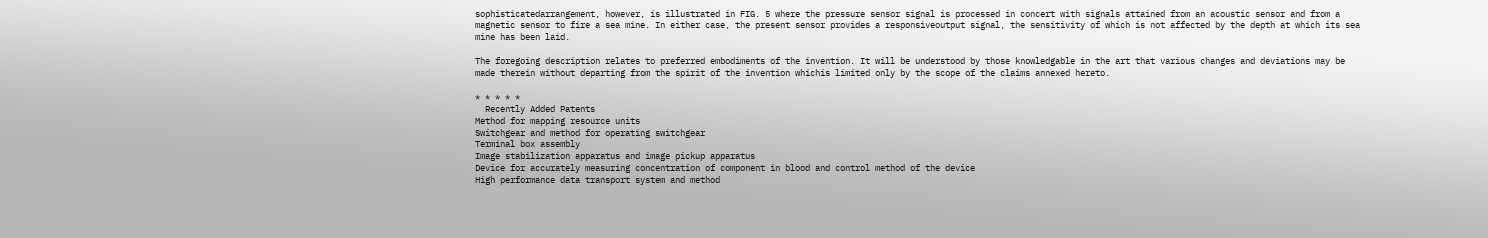sophisticatedarrangement, however, is illustrated in FIG. 5 where the pressure sensor signal is processed in concert with signals attained from an acoustic sensor and from a magnetic sensor to fire a sea mine. In either case, the present sensor provides a responsiveoutput signal, the sensitivity of which is not affected by the depth at which its sea mine has been laid.

The foregoing description relates to preferred embodiments of the invention. It will be understood by those knowledgable in the art that various changes and deviations may be made therein without departing from the spirit of the invention whichis limited only by the scope of the claims annexed hereto.

* * * * *
  Recently Added Patents
Method for mapping resource units
Switchgear and method for operating switchgear
Terminal box assembly
Image stabilization apparatus and image pickup apparatus
Device for accurately measuring concentration of component in blood and control method of the device
High performance data transport system and method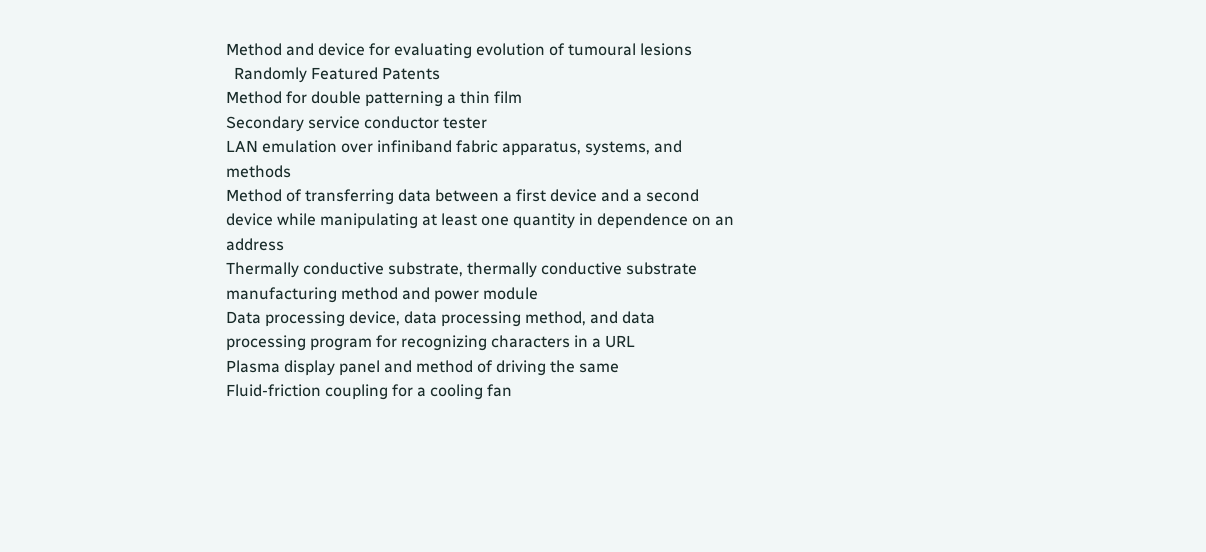Method and device for evaluating evolution of tumoural lesions
  Randomly Featured Patents
Method for double patterning a thin film
Secondary service conductor tester
LAN emulation over infiniband fabric apparatus, systems, and methods
Method of transferring data between a first device and a second device while manipulating at least one quantity in dependence on an address
Thermally conductive substrate, thermally conductive substrate manufacturing method and power module
Data processing device, data processing method, and data processing program for recognizing characters in a URL
Plasma display panel and method of driving the same
Fluid-friction coupling for a cooling fan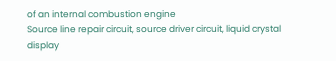of an internal combustion engine
Source line repair circuit, source driver circuit, liquid crystal display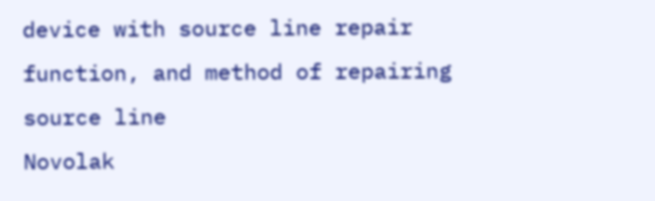device with source line repair function, and method of repairing source line
Novolak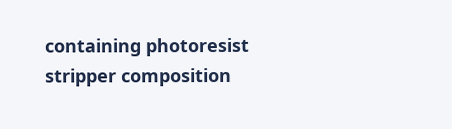containing photoresist stripper composition